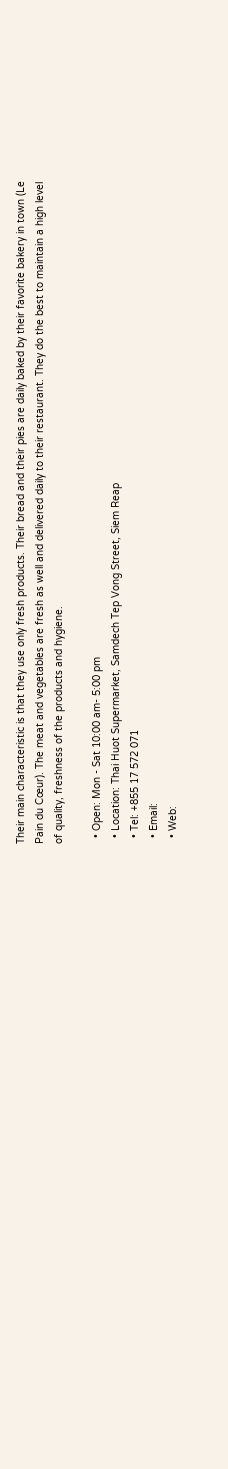Their main characteristic is that they use only fresh products. Their bread and their pies are daily baked by their favorite bakery in town (Le Pain du Cœur). The meat and vegetables are fresh as well and delivered daily to their restaurant. They do the best to maintain a high level of quality, freshness of the products and hygiene.

  • Open: Mon - Sat 10:00 am- 5:00 pm
  • Location: Thai Huot Supermarket, Samdech Tep Vong Street, Siem Reap
  • Tel: +855 17 572 071
  • Email:
  • Web: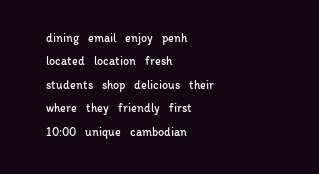dining   email   enjoy   penh   located   location   fresh   students   shop   delicious   their   where   they   friendly   first   10:00   unique   cambodian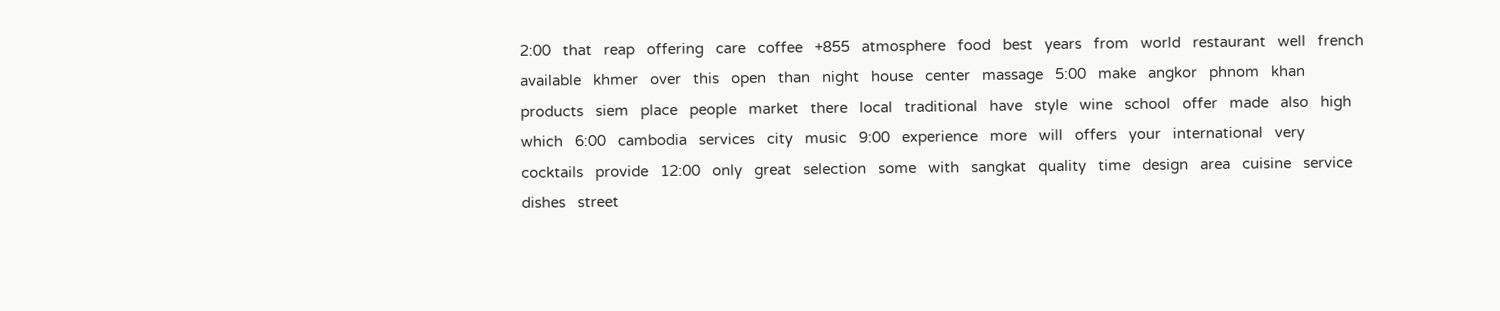2:00   that   reap   offering   care   coffee   +855   atmosphere   food   best   years   from   world   restaurant   well   french   available   khmer   over   this   open   than   night   house   center   massage   5:00   make   angkor   phnom   khan   products   siem   place   people   market   there   local   traditional   have   style   wine   school   offer   made   also   high   which   6:00   cambodia   services   city   music   9:00   experience   more   will   offers   your   international   very   cocktails   provide   12:00   only   great   selection   some   with   sangkat   quality   time   design   area   cuisine   service   dishes   street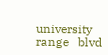university   range   blvd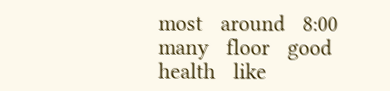most   around   8:00   many   floor   good   health   like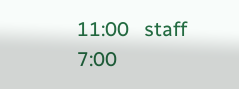11:00   staff   7:00